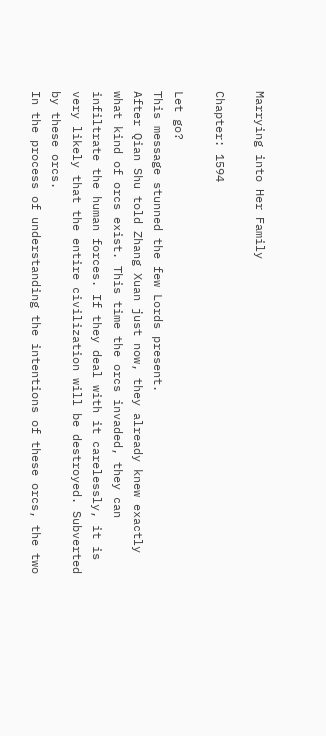Marrying into Her Family

Chapter: 1594

Let go?
This message stunned the few Lords present.
After Qian Shu told Zhang Xuan just now, they already knew exactly what kind of orcs exist. This time the orcs invaded, they can infiltrate the human forces. If they deal with it carelessly, it is very likely that the entire civilization will be destroyed. Subverted by these orcs.
In the process of understanding the intentions of these orcs, the two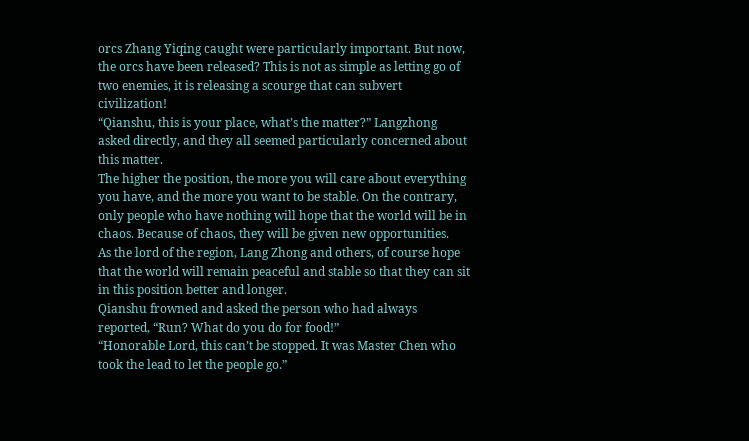orcs Zhang Yiqing caught were particularly important. But now, the orcs have been released? This is not as simple as letting go of two enemies, it is releasing a scourge that can subvert civilization!
“Qianshu, this is your place, what’s the matter?” Langzhong asked directly, and they all seemed particularly concerned about this matter.
The higher the position, the more you will care about everything you have, and the more you want to be stable. On the contrary, only people who have nothing will hope that the world will be in chaos. Because of chaos, they will be given new opportunities.
As the lord of the region, Lang Zhong and others, of course hope that the world will remain peaceful and stable so that they can sit in this position better and longer.
Qianshu frowned and asked the person who had always reported, “Run? What do you do for food!”
“Honorable Lord, this can’t be stopped. It was Master Chen who took the lead to let the people go.”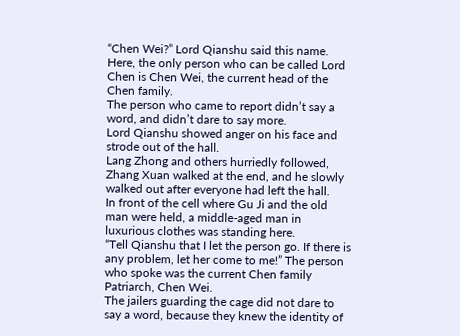“Chen Wei?” Lord Qianshu said this name. Here, the only person who can be called Lord Chen is Chen Wei, the current head of the Chen family.
The person who came to report didn’t say a word, and didn’t dare to say more.
Lord Qianshu showed anger on his face and strode out of the hall.
Lang Zhong and others hurriedly followed, Zhang Xuan walked at the end, and he slowly walked out after everyone had left the hall.
In front of the cell where Gu Ji and the old man were held, a middle-aged man in luxurious clothes was standing here.
“Tell Qianshu that I let the person go. If there is any problem, let her come to me!” The person who spoke was the current Chen family Patriarch, Chen Wei.
The jailers guarding the cage did not dare to say a word, because they knew the identity of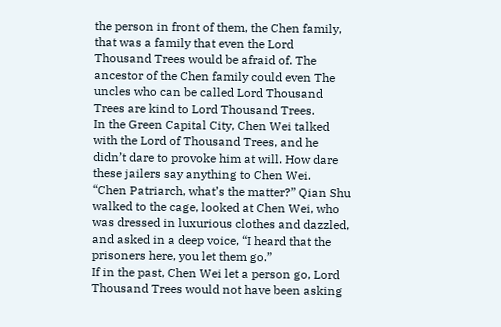the person in front of them, the Chen family, that was a family that even the Lord Thousand Trees would be afraid of. The ancestor of the Chen family could even The uncles who can be called Lord Thousand Trees are kind to Lord Thousand Trees.
In the Green Capital City, Chen Wei talked with the Lord of Thousand Trees, and he didn’t dare to provoke him at will. How dare these jailers say anything to Chen Wei.
“Chen Patriarch, what’s the matter?” Qian Shu walked to the cage, looked at Chen Wei, who was dressed in luxurious clothes and dazzled, and asked in a deep voice, “I heard that the prisoners here, you let them go.”
If in the past, Chen Wei let a person go, Lord Thousand Trees would not have been asking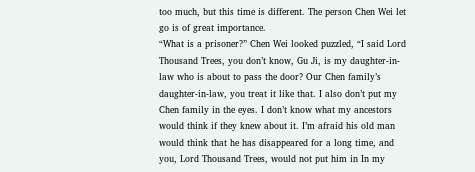too much, but this time is different. The person Chen Wei let go is of great importance.
“What is a prisoner?” Chen Wei looked puzzled, “I said Lord Thousand Trees, you don’t know, Gu Ji, is my daughter-in-law who is about to pass the door? Our Chen family’s daughter-in-law, you treat it like that. I also don’t put my Chen family in the eyes. I don’t know what my ancestors would think if they knew about it. I’m afraid his old man would think that he has disappeared for a long time, and you, Lord Thousand Trees, would not put him in In my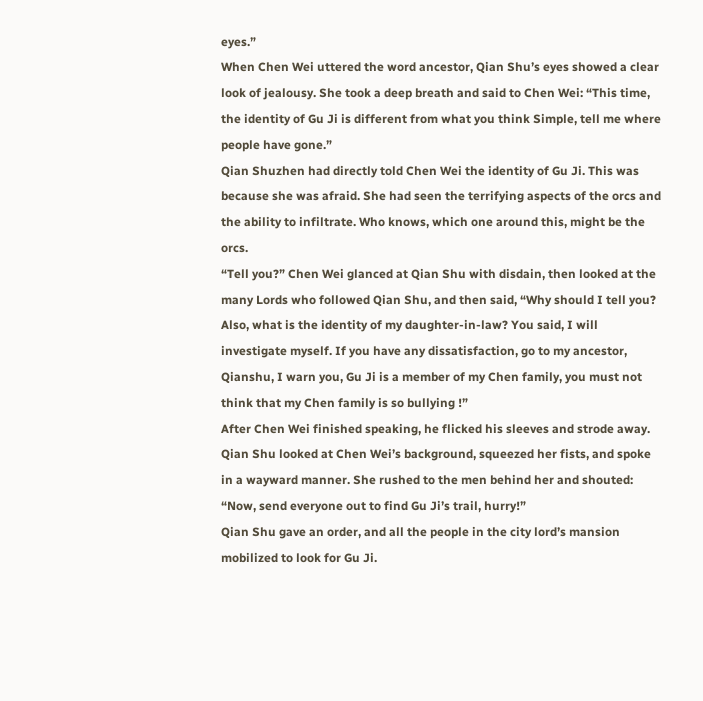eyes.”
When Chen Wei uttered the word ancestor, Qian Shu’s eyes showed a clear look of jealousy. She took a deep breath and said to Chen Wei: “This time, the identity of Gu Ji is different from what you think Simple, tell me where people have gone.”
Qian Shuzhen had directly told Chen Wei the identity of Gu Ji. This was because she was afraid. She had seen the terrifying aspects of the orcs and the ability to infiltrate. Who knows, which one around this, might be the orcs.
“Tell you?” Chen Wei glanced at Qian Shu with disdain, then looked at the many Lords who followed Qian Shu, and then said, “Why should I tell you? Also, what is the identity of my daughter-in-law? You said, I will investigate myself. If you have any dissatisfaction, go to my ancestor, Qianshu, I warn you, Gu Ji is a member of my Chen family, you must not think that my Chen family is so bullying !”
After Chen Wei finished speaking, he flicked his sleeves and strode away.
Qian Shu looked at Chen Wei’s background, squeezed her fists, and spoke in a wayward manner. She rushed to the men behind her and shouted: “Now, send everyone out to find Gu Ji’s trail, hurry!”
Qian Shu gave an order, and all the people in the city lord’s mansion mobilized to look for Gu Ji.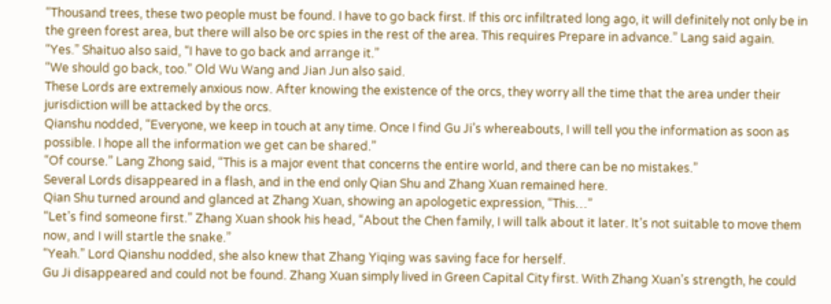“Thousand trees, these two people must be found. I have to go back first. If this orc infiltrated long ago, it will definitely not only be in the green forest area, but there will also be orc spies in the rest of the area. This requires Prepare in advance.” Lang said again.
“Yes.” Shaituo also said, “I have to go back and arrange it.”
“We should go back, too.” Old Wu Wang and Jian Jun also said.
These Lords are extremely anxious now. After knowing the existence of the orcs, they worry all the time that the area under their jurisdiction will be attacked by the orcs.
Qianshu nodded, “Everyone, we keep in touch at any time. Once I find Gu Ji’s whereabouts, I will tell you the information as soon as possible. I hope all the information we get can be shared.”
“Of course.” Lang Zhong said, “This is a major event that concerns the entire world, and there can be no mistakes.”
Several Lords disappeared in a flash, and in the end only Qian Shu and Zhang Xuan remained here.
Qian Shu turned around and glanced at Zhang Xuan, showing an apologetic expression, “This…”
“Let’s find someone first.” Zhang Xuan shook his head, “About the Chen family, I will talk about it later. It’s not suitable to move them now, and I will startle the snake.”
“Yeah.” Lord Qianshu nodded, she also knew that Zhang Yiqing was saving face for herself.
Gu Ji disappeared and could not be found. Zhang Xuan simply lived in Green Capital City first. With Zhang Xuan’s strength, he could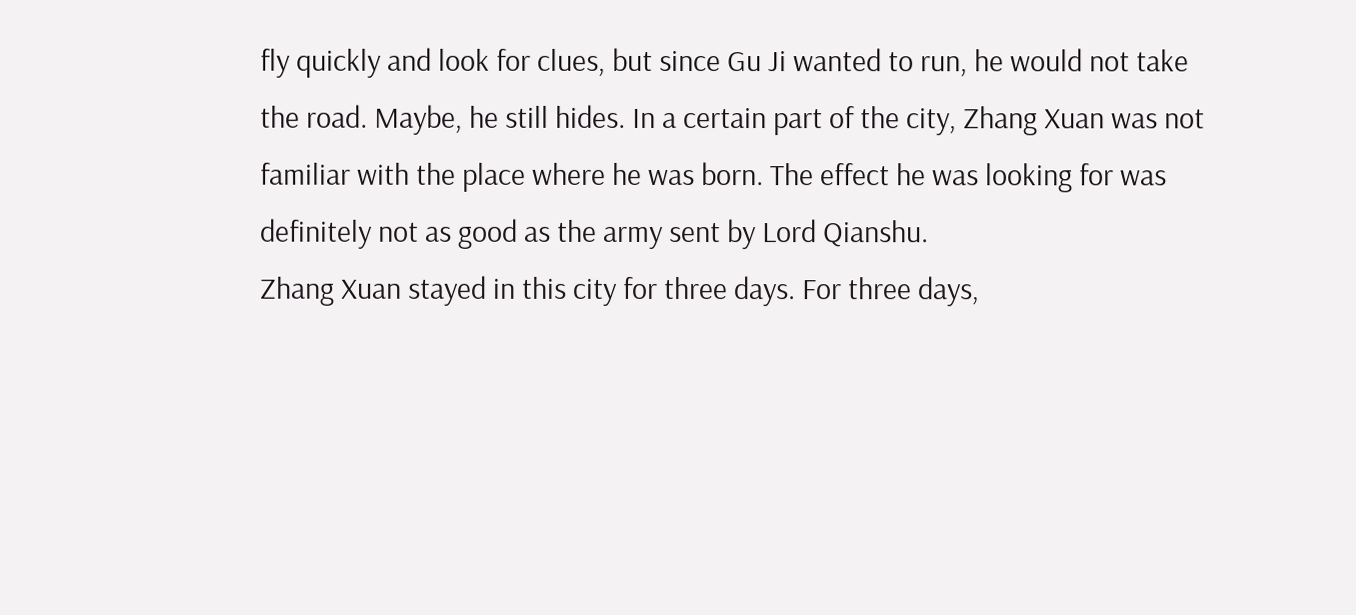fly quickly and look for clues, but since Gu Ji wanted to run, he would not take the road. Maybe, he still hides. In a certain part of the city, Zhang Xuan was not familiar with the place where he was born. The effect he was looking for was definitely not as good as the army sent by Lord Qianshu.
Zhang Xuan stayed in this city for three days. For three days,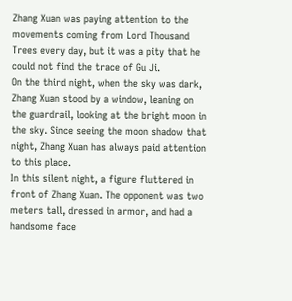Zhang Xuan was paying attention to the movements coming from Lord Thousand Trees every day, but it was a pity that he could not find the trace of Gu Ji.
On the third night, when the sky was dark, Zhang Xuan stood by a window, leaning on the guardrail, looking at the bright moon in the sky. Since seeing the moon shadow that night, Zhang Xuan has always paid attention to this place.
In this silent night, a figure fluttered in front of Zhang Xuan. The opponent was two meters tall, dressed in armor, and had a handsome face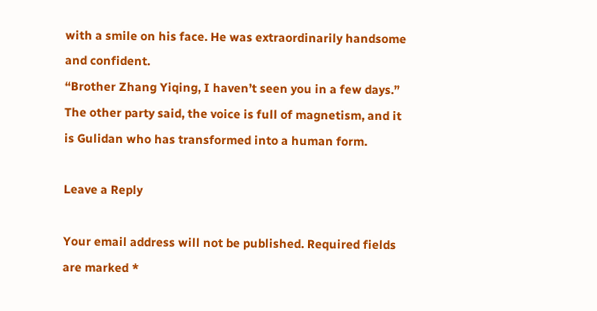with a smile on his face. He was extraordinarily handsome and confident.
“Brother Zhang Yiqing, I haven’t seen you in a few days.” The other party said, the voice is full of magnetism, and it is Gulidan who has transformed into a human form.

Leave a Reply

Your email address will not be published. Required fields are marked *